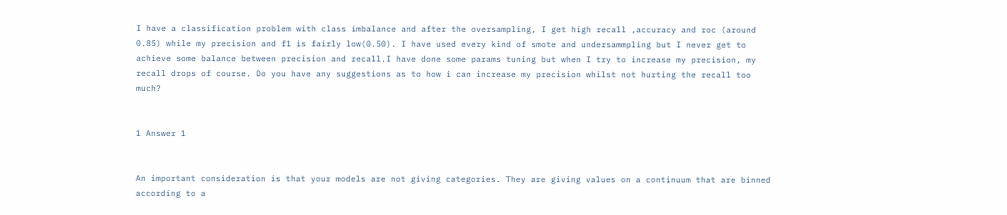I have a classification problem with class imbalance and after the oversampling, I get high recall ,accuracy and roc (around 0.85) while my precision and f1 is fairly low(0.50). I have used every kind of smote and undersammpling but I never get to achieve some balance between precision and recall.I have done some params tuning but when I try to increase my precision, my recall drops of course. Do you have any suggestions as to how i can increase my precision whilst not hurting the recall too much?


1 Answer 1


An important consideration is that your models are not giving categories. They are giving values on a continuum that are binned according to a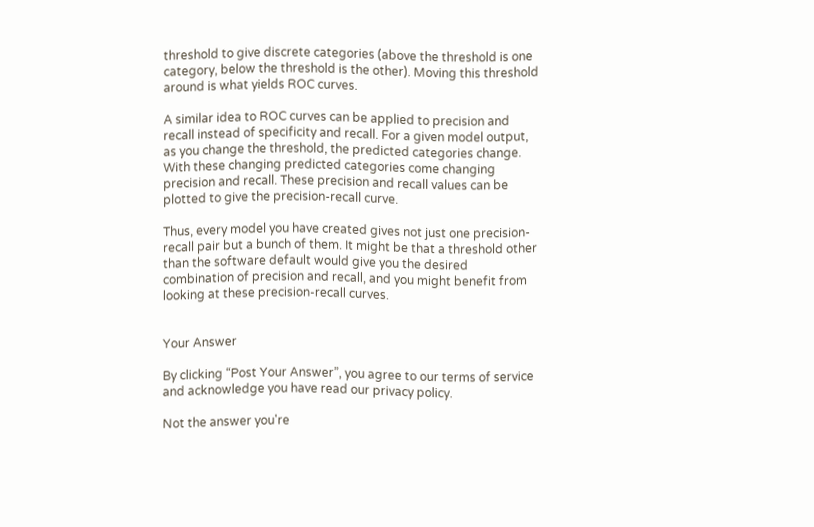threshold to give discrete categories (above the threshold is one category, below the threshold is the other). Moving this threshold around is what yields ROC curves.

A similar idea to ROC curves can be applied to precision and recall instead of specificity and recall. For a given model output, as you change the threshold, the predicted categories change. With these changing predicted categories come changing precision and recall. These precision and recall values can be plotted to give the precision-recall curve.

Thus, every model you have created gives not just one precision-recall pair but a bunch of them. It might be that a threshold other than the software default would give you the desired combination of precision and recall, and you might benefit from looking at these precision-recall curves.


Your Answer

By clicking “Post Your Answer”, you agree to our terms of service and acknowledge you have read our privacy policy.

Not the answer you're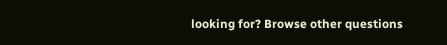looking for? Browse other questions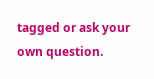tagged or ask your own question.